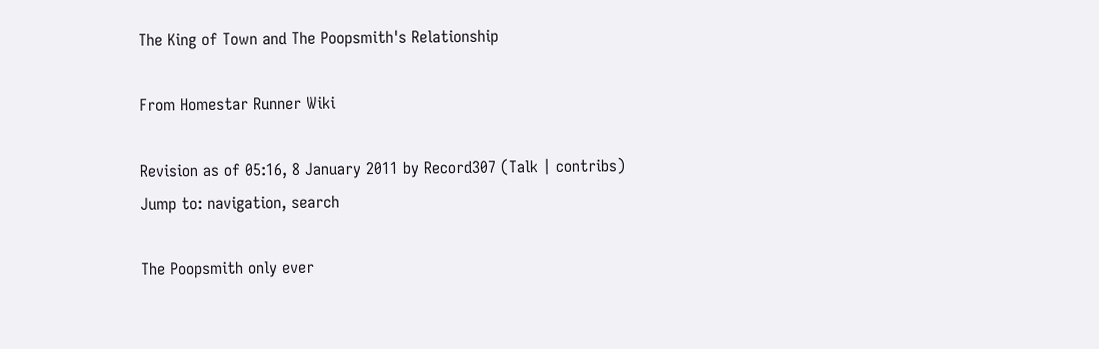The King of Town and The Poopsmith's Relationship

From Homestar Runner Wiki

Revision as of 05:16, 8 January 2011 by Record307 (Talk | contribs)
Jump to: navigation, search

The Poopsmith only ever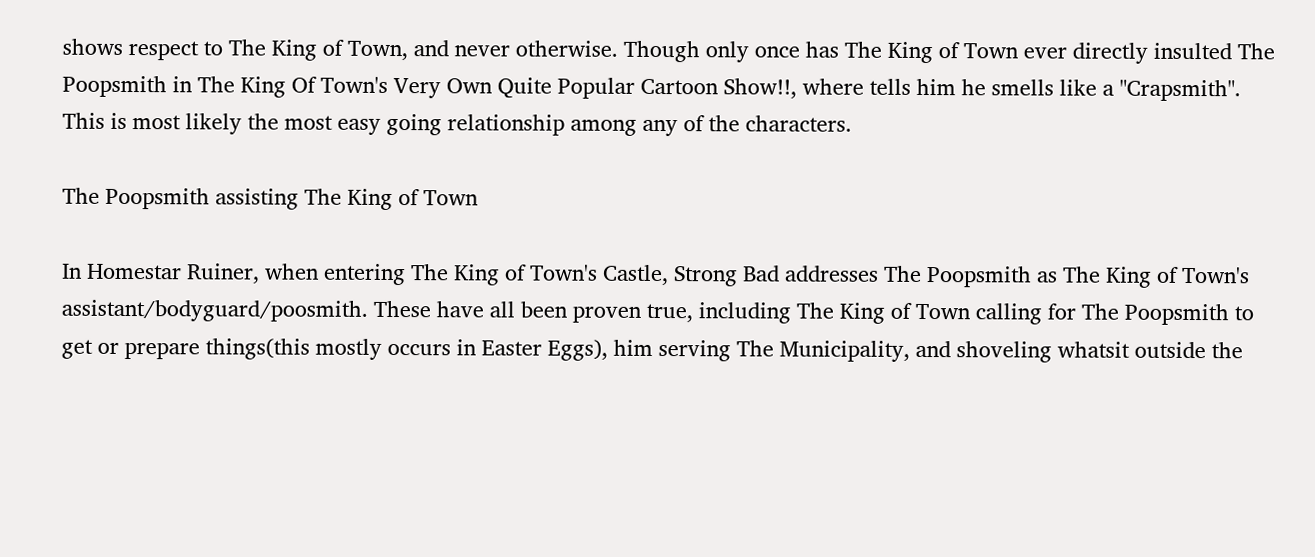shows respect to The King of Town, and never otherwise. Though only once has The King of Town ever directly insulted The Poopsmith in The King Of Town's Very Own Quite Popular Cartoon Show!!, where tells him he smells like a "Crapsmith". This is most likely the most easy going relationship among any of the characters.

The Poopsmith assisting The King of Town

In Homestar Ruiner, when entering The King of Town's Castle, Strong Bad addresses The Poopsmith as The King of Town's assistant/bodyguard/poosmith. These have all been proven true, including The King of Town calling for The Poopsmith to get or prepare things(this mostly occurs in Easter Eggs), him serving The Municipality, and shoveling whatsit outside the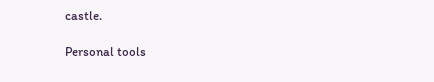castle.

Personal tools